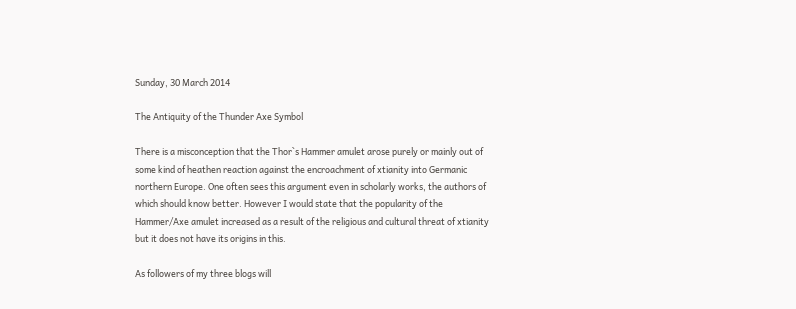Sunday, 30 March 2014

The Antiquity of the Thunder Axe Symbol

There is a misconception that the Thor`s Hammer amulet arose purely or mainly out of some kind of heathen reaction against the encroachment of xtianity into Germanic northern Europe. One often sees this argument even in scholarly works, the authors of which should know better. However I would state that the popularity of the Hammer/Axe amulet increased as a result of the religious and cultural threat of xtianity but it does not have its origins in this.

As followers of my three blogs will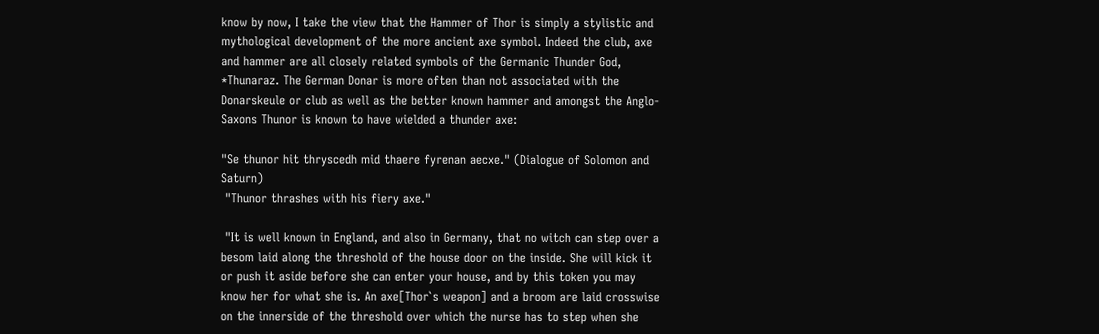know by now, I take the view that the Hammer of Thor is simply a stylistic and mythological development of the more ancient axe symbol. Indeed the club, axe and hammer are all closely related symbols of the Germanic Thunder God, *Thunaraz. The German Donar is more often than not associated with the Donarskeule or club as well as the better known hammer and amongst the Anglo-Saxons Thunor is known to have wielded a thunder axe:

"Se thunor hit thryscedh mid thaere fyrenan aecxe." (Dialogue of Solomon and Saturn)
 "Thunor thrashes with his fiery axe."

 "It is well known in England, and also in Germany, that no witch can step over a besom laid along the threshold of the house door on the inside. She will kick it or push it aside before she can enter your house, and by this token you may know her for what she is. An axe[Thor`s weapon] and a broom are laid crosswise on the innerside of the threshold over which the nurse has to step when she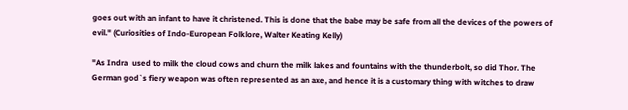goes out with an infant to have it christened. This is done that the babe may be safe from all the devices of the powers of evil." (Curiosities of Indo-European Folklore, Walter Keating Kelly)

"As Indra  used to milk the cloud cows and churn the milk lakes and fountains with the thunderbolt, so did Thor. The German god`s fiery weapon was often represented as an axe, and hence it is a customary thing with witches to draw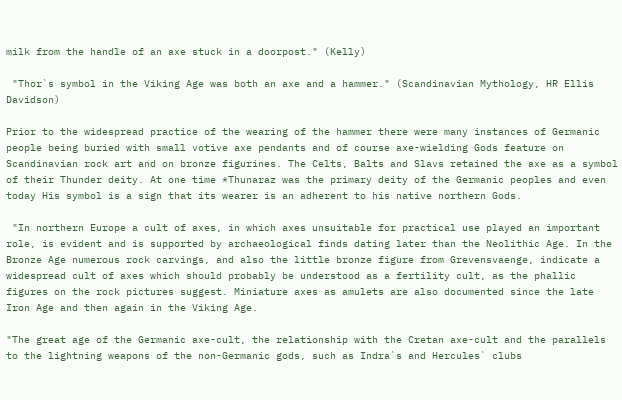milk from the handle of an axe stuck in a doorpost." (Kelly)

 "Thor`s symbol in the Viking Age was both an axe and a hammer." (Scandinavian Mythology, HR Ellis Davidson)

Prior to the widespread practice of the wearing of the hammer there were many instances of Germanic people being buried with small votive axe pendants and of course axe-wielding Gods feature on Scandinavian rock art and on bronze figurines. The Celts, Balts and Slavs retained the axe as a symbol of their Thunder deity. At one time *Thunaraz was the primary deity of the Germanic peoples and even today His symbol is a sign that its wearer is an adherent to his native northern Gods.

 "In northern Europe a cult of axes, in which axes unsuitable for practical use played an important role, is evident and is supported by archaeological finds dating later than the Neolithic Age. In the Bronze Age numerous rock carvings, and also the little bronze figure from Grevensvaenge, indicate a widespread cult of axes which should probably be understood as a fertility cult, as the phallic figures on the rock pictures suggest. Miniature axes as amulets are also documented since the late Iron Age and then again in the Viking Age.

"The great age of the Germanic axe-cult, the relationship with the Cretan axe-cult and the parallels to the lightning weapons of the non-Germanic gods, such as Indra`s and Hercules` clubs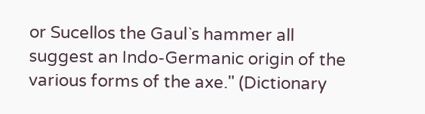or Sucellos the Gaul`s hammer all suggest an Indo-Germanic origin of the various forms of the axe." (Dictionary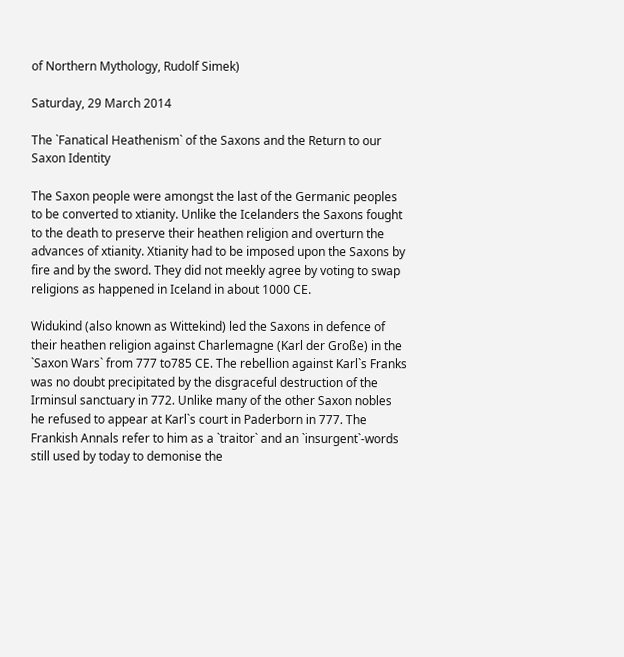of Northern Mythology, Rudolf Simek)

Saturday, 29 March 2014

The `Fanatical Heathenism` of the Saxons and the Return to our Saxon Identity

The Saxon people were amongst the last of the Germanic peoples to be converted to xtianity. Unlike the Icelanders the Saxons fought to the death to preserve their heathen religion and overturn the advances of xtianity. Xtianity had to be imposed upon the Saxons by fire and by the sword. They did not meekly agree by voting to swap religions as happened in Iceland in about 1000 CE.

Widukind (also known as Wittekind) led the Saxons in defence of their heathen religion against Charlemagne (Karl der Große) in the `Saxon Wars` from 777 to785 CE. The rebellion against Karl`s Franks was no doubt precipitated by the disgraceful destruction of the Irminsul sanctuary in 772. Unlike many of the other Saxon nobles he refused to appear at Karl`s court in Paderborn in 777. The Frankish Annals refer to him as a `traitor` and an `insurgent`-words still used by today to demonise the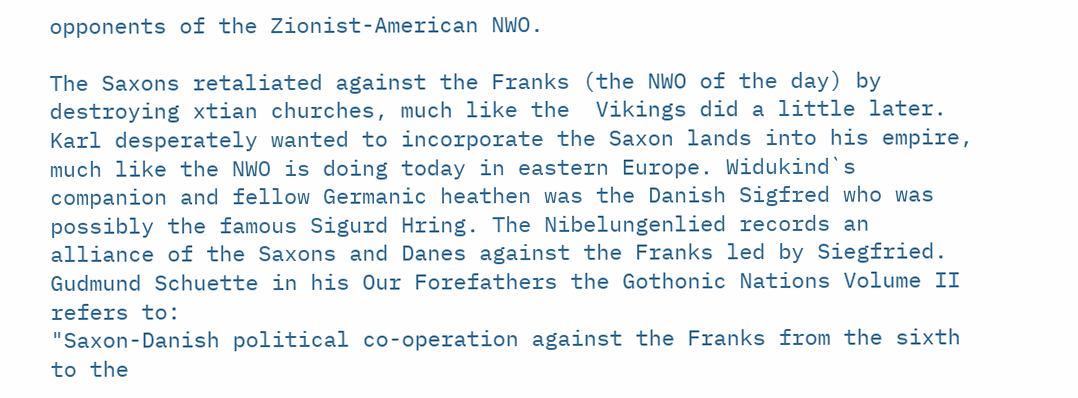opponents of the Zionist-American NWO.

The Saxons retaliated against the Franks (the NWO of the day) by destroying xtian churches, much like the  Vikings did a little later. Karl desperately wanted to incorporate the Saxon lands into his empire, much like the NWO is doing today in eastern Europe. Widukind`s companion and fellow Germanic heathen was the Danish Sigfred who was possibly the famous Sigurd Hring. The Nibelungenlied records an alliance of the Saxons and Danes against the Franks led by Siegfried. Gudmund Schuette in his Our Forefathers the Gothonic Nations Volume II refers to:
"Saxon-Danish political co-operation against the Franks from the sixth to the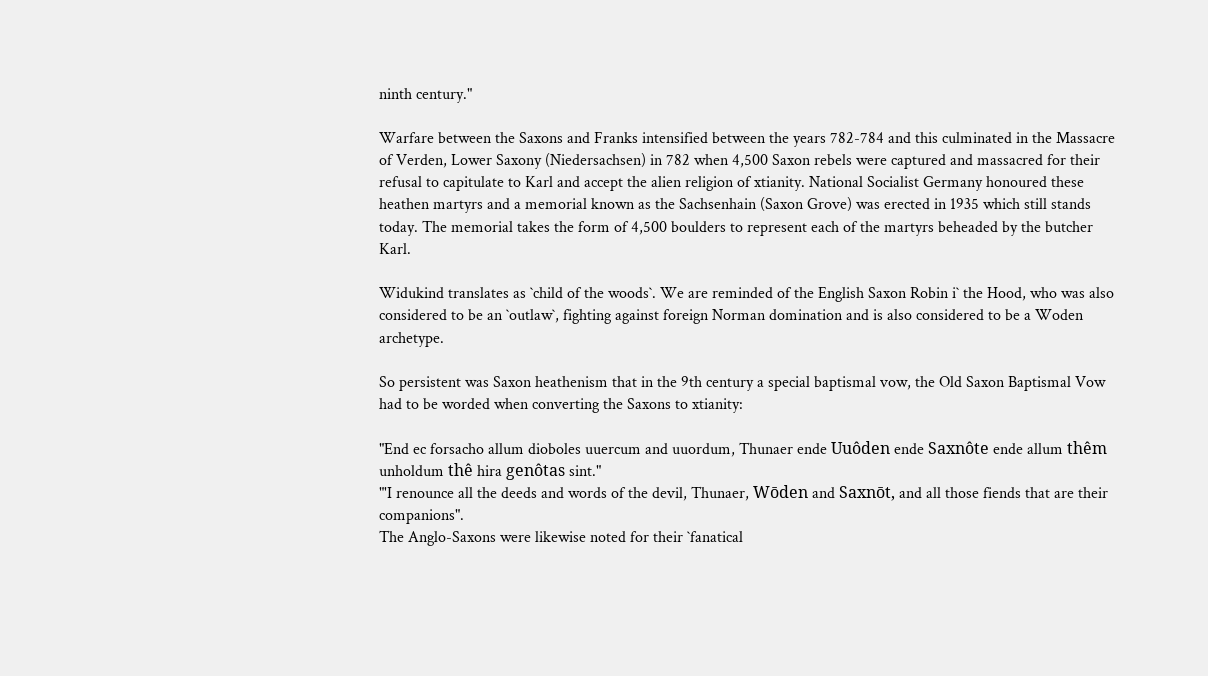ninth century."

Warfare between the Saxons and Franks intensified between the years 782-784 and this culminated in the Massacre of Verden, Lower Saxony (Niedersachsen) in 782 when 4,500 Saxon rebels were captured and massacred for their refusal to capitulate to Karl and accept the alien religion of xtianity. National Socialist Germany honoured these heathen martyrs and a memorial known as the Sachsenhain (Saxon Grove) was erected in 1935 which still stands today. The memorial takes the form of 4,500 boulders to represent each of the martyrs beheaded by the butcher Karl.

Widukind translates as `child of the woods`. We are reminded of the English Saxon Robin i` the Hood, who was also considered to be an `outlaw`, fighting against foreign Norman domination and is also considered to be a Woden archetype.

So persistent was Saxon heathenism that in the 9th century a special baptismal vow, the Old Saxon Baptismal Vow had to be worded when converting the Saxons to xtianity:

"End ec forsacho allum dioboles uuercum and uuordum, Thunaer ende Uuôden ende Saxnôte ende allum thêm unholdum thê hira genôtas sint."
"'I renounce all the deeds and words of the devil, Thunaer, Wōden and Saxnōt, and all those fiends that are their companions".
The Anglo-Saxons were likewise noted for their `fanatical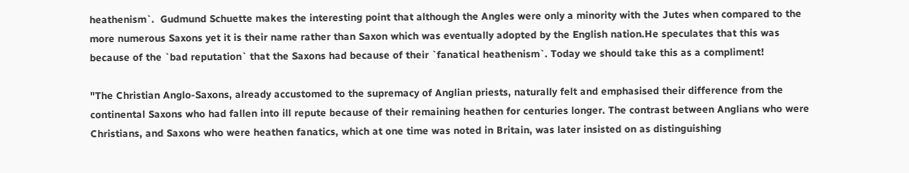heathenism`.  Gudmund Schuette makes the interesting point that although the Angles were only a minority with the Jutes when compared to the more numerous Saxons yet it is their name rather than Saxon which was eventually adopted by the English nation.He speculates that this was because of the `bad reputation` that the Saxons had because of their `fanatical heathenism`. Today we should take this as a compliment!

"The Christian Anglo-Saxons, already accustomed to the supremacy of Anglian priests, naturally felt and emphasised their difference from the continental Saxons who had fallen into ill repute because of their remaining heathen for centuries longer. The contrast between Anglians who were Christians, and Saxons who were heathen fanatics, which at one time was noted in Britain, was later insisted on as distinguishing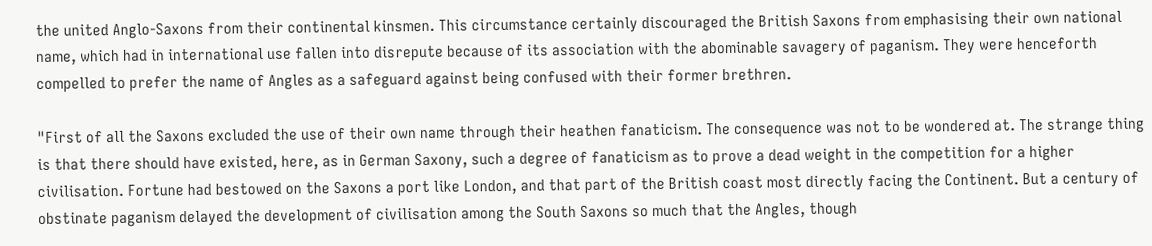the united Anglo-Saxons from their continental kinsmen. This circumstance certainly discouraged the British Saxons from emphasising their own national name, which had in international use fallen into disrepute because of its association with the abominable savagery of paganism. They were henceforth compelled to prefer the name of Angles as a safeguard against being confused with their former brethren.

"First of all the Saxons excluded the use of their own name through their heathen fanaticism. The consequence was not to be wondered at. The strange thing is that there should have existed, here, as in German Saxony, such a degree of fanaticism as to prove a dead weight in the competition for a higher civilisation. Fortune had bestowed on the Saxons a port like London, and that part of the British coast most directly facing the Continent. But a century of obstinate paganism delayed the development of civilisation among the South Saxons so much that the Angles, though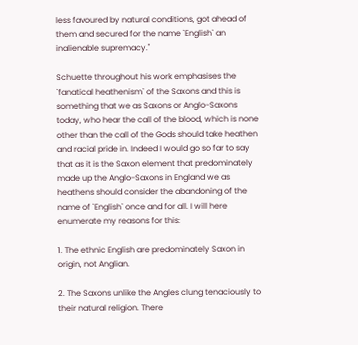less favoured by natural conditions, got ahead of them and secured for the name `English` an inalienable supremacy."

Schuette throughout his work emphasises the `fanatical heathenism` of the Saxons and this is something that we as Saxons or Anglo-Saxons today, who hear the call of the blood, which is none other than the call of the Gods should take heathen and racial pride in. Indeed I would go so far to say that as it is the Saxon element that predominately made up the Anglo-Saxons in England we as heathens should consider the abandoning of the name of `English` once and for all. I will here enumerate my reasons for this:

1. The ethnic English are predominately Saxon in origin, not Anglian.

2. The Saxons unlike the Angles clung tenaciously to their natural religion. There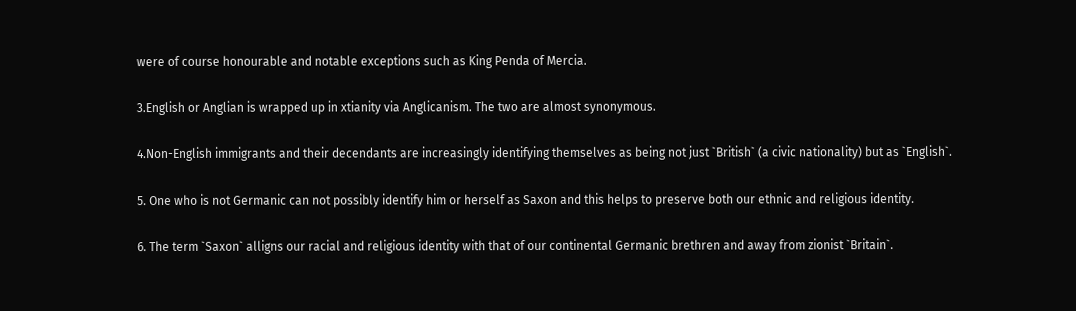were of course honourable and notable exceptions such as King Penda of Mercia.

3.English or Anglian is wrapped up in xtianity via Anglicanism. The two are almost synonymous.

4.Non-English immigrants and their decendants are increasingly identifying themselves as being not just `British` (a civic nationality) but as `English`.

5. One who is not Germanic can not possibly identify him or herself as Saxon and this helps to preserve both our ethnic and religious identity.

6. The term `Saxon` alligns our racial and religious identity with that of our continental Germanic brethren and away from zionist `Britain`.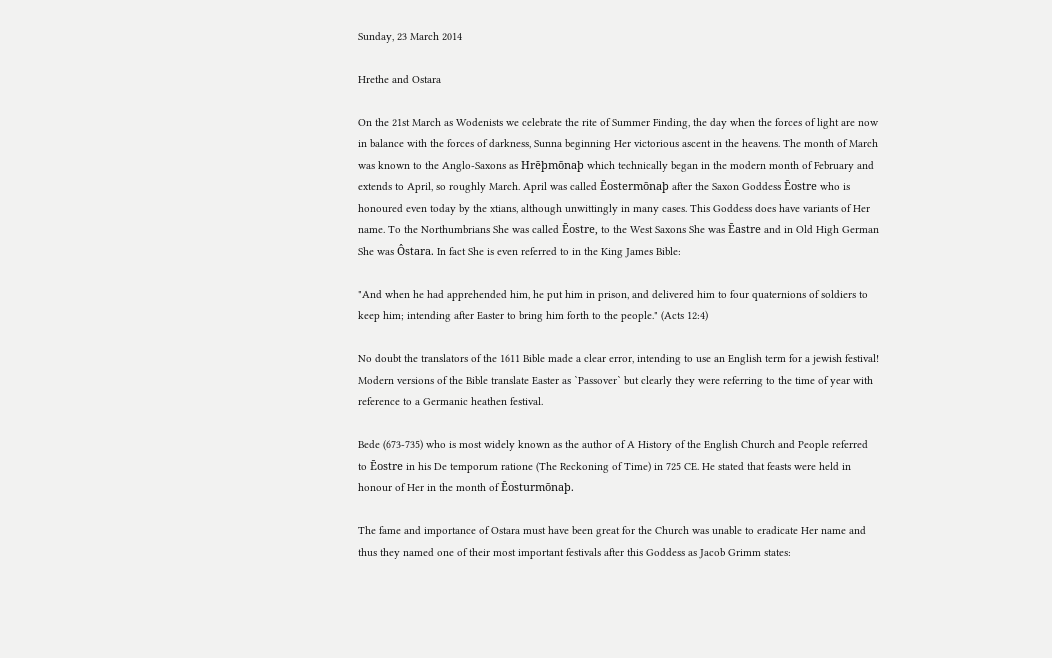Sunday, 23 March 2014

Hrethe and Ostara

On the 21st March as Wodenists we celebrate the rite of Summer Finding, the day when the forces of light are now in balance with the forces of darkness, Sunna beginning Her victorious ascent in the heavens. The month of March was known to the Anglo-Saxons as Hrēþmōnaþ which technically began in the modern month of February and extends to April, so roughly March. April was called Ēostermōnaþ after the Saxon Goddess Ēostre who is honoured even today by the xtians, although unwittingly in many cases. This Goddess does have variants of Her name. To the Northumbrians She was called Ēostre, to the West Saxons She was Ēastre and in Old High German She was Ôstara. In fact She is even referred to in the King James Bible:

"And when he had apprehended him, he put him in prison, and delivered him to four quaternions of soldiers to keep him; intending after Easter to bring him forth to the people." (Acts 12:4)

No doubt the translators of the 1611 Bible made a clear error, intending to use an English term for a jewish festival!  Modern versions of the Bible translate Easter as `Passover` but clearly they were referring to the time of year with reference to a Germanic heathen festival.

Bede (673-735) who is most widely known as the author of A History of the English Church and People referred to Ēostre in his De temporum ratione (The Reckoning of Time) in 725 CE. He stated that feasts were held in honour of Her in the month of Ēosturmōnaþ.

The fame and importance of Ostara must have been great for the Church was unable to eradicate Her name and thus they named one of their most important festivals after this Goddess as Jacob Grimm states: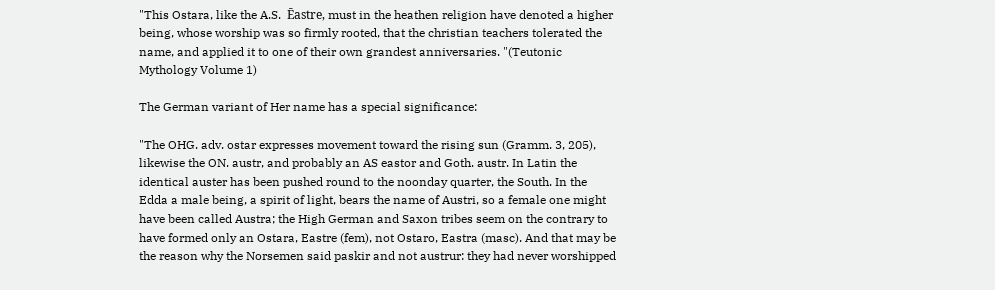"This Ostara, like the A.S.  Ēastre, must in the heathen religion have denoted a higher being, whose worship was so firmly rooted, that the christian teachers tolerated the name, and applied it to one of their own grandest anniversaries. "(Teutonic Mythology Volume 1)

The German variant of Her name has a special significance:

"The OHG. adv. ostar expresses movement toward the rising sun (Gramm. 3, 205), likewise the ON. austr, and probably an AS eastor and Goth. austr. In Latin the identical auster has been pushed round to the noonday quarter, the South. In the Edda a male being, a spirit of light, bears the name of Austri, so a female one might have been called Austra; the High German and Saxon tribes seem on the contrary to have formed only an Ostara, Eastre (fem), not Ostaro, Eastra (masc). And that may be the reason why the Norsemen said paskir and not austrur: they had never worshipped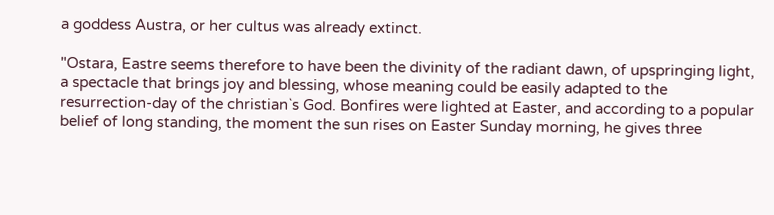a goddess Austra, or her cultus was already extinct.

"Ostara, Eastre seems therefore to have been the divinity of the radiant dawn, of upspringing light, a spectacle that brings joy and blessing, whose meaning could be easily adapted to the resurrection-day of the christian`s God. Bonfires were lighted at Easter, and according to a popular belief of long standing, the moment the sun rises on Easter Sunday morning, he gives three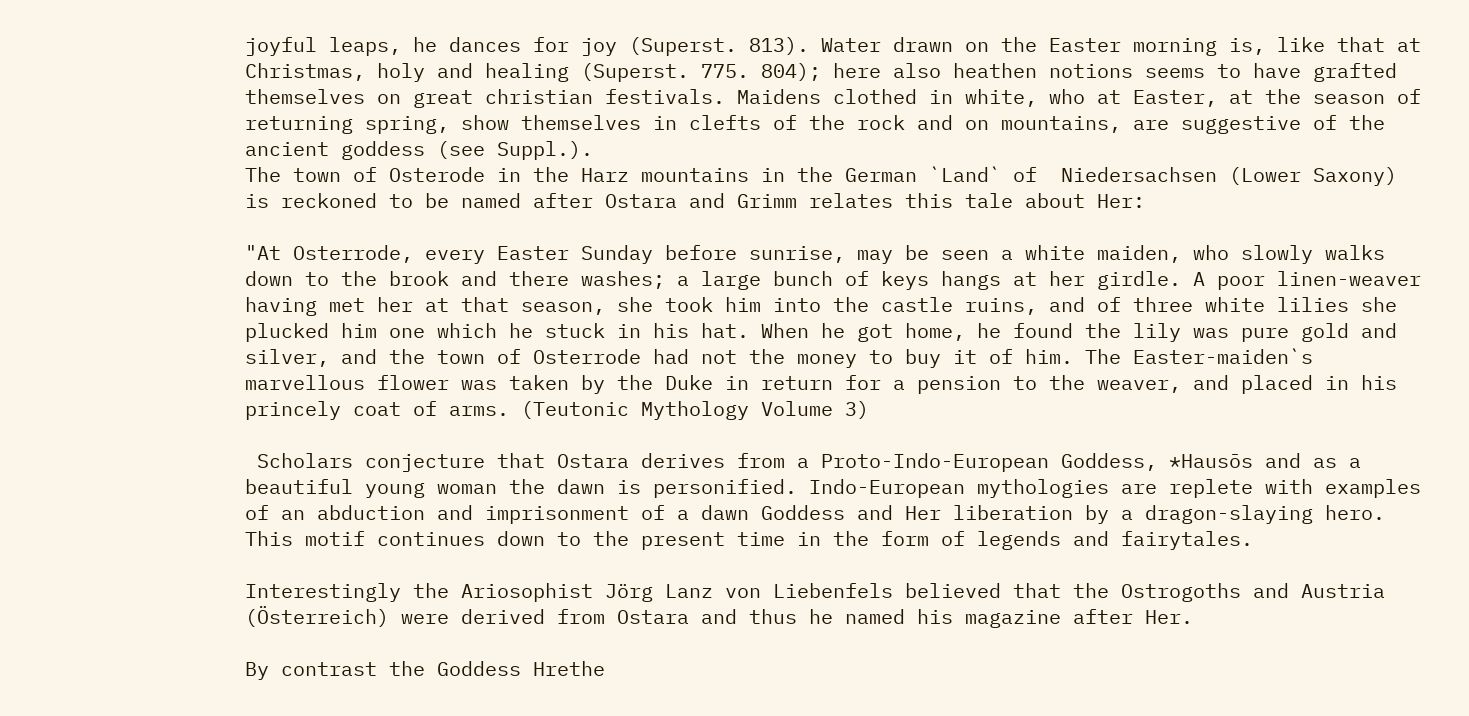joyful leaps, he dances for joy (Superst. 813). Water drawn on the Easter morning is, like that at Christmas, holy and healing (Superst. 775. 804); here also heathen notions seems to have grafted themselves on great christian festivals. Maidens clothed in white, who at Easter, at the season of returning spring, show themselves in clefts of the rock and on mountains, are suggestive of the ancient goddess (see Suppl.).
The town of Osterode in the Harz mountains in the German `Land` of  Niedersachsen (Lower Saxony) is reckoned to be named after Ostara and Grimm relates this tale about Her:

"At Osterrode, every Easter Sunday before sunrise, may be seen a white maiden, who slowly walks down to the brook and there washes; a large bunch of keys hangs at her girdle. A poor linen-weaver having met her at that season, she took him into the castle ruins, and of three white lilies she plucked him one which he stuck in his hat. When he got home, he found the lily was pure gold and silver, and the town of Osterrode had not the money to buy it of him. The Easter-maiden`s marvellous flower was taken by the Duke in return for a pension to the weaver, and placed in his princely coat of arms. (Teutonic Mythology Volume 3)

 Scholars conjecture that Ostara derives from a Proto-Indo-European Goddess, *Hausōs and as a beautiful young woman the dawn is personified. Indo-European mythologies are replete with examples of an abduction and imprisonment of a dawn Goddess and Her liberation by a dragon-slaying hero. This motif continues down to the present time in the form of legends and fairytales.

Interestingly the Ariosophist Jörg Lanz von Liebenfels believed that the Ostrogoths and Austria (Österreich) were derived from Ostara and thus he named his magazine after Her.

By contrast the Goddess Hrethe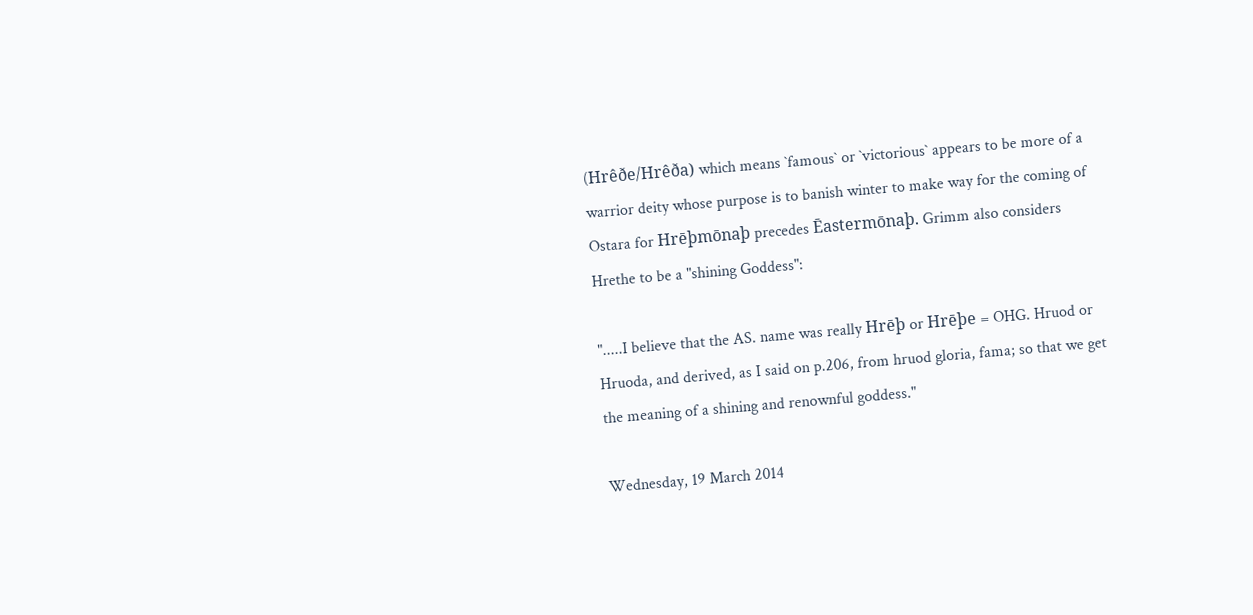(Hrêðe/Hrêða) which means `famous` or `victorious` appears to be more of a warrior deity whose purpose is to banish winter to make way for the coming of Ostara for Hrēþmōnaþ precedes Ēastermōnaþ. Grimm also considers Hrethe to be a "shining Goddess":

".....I believe that the AS. name was really Hrēþ or Hrēþe = OHG. Hruod or Hruoda, and derived, as I said on p.206, from hruod gloria, fama; so that we get the meaning of a shining and renownful goddess."

Wednesday, 19 March 2014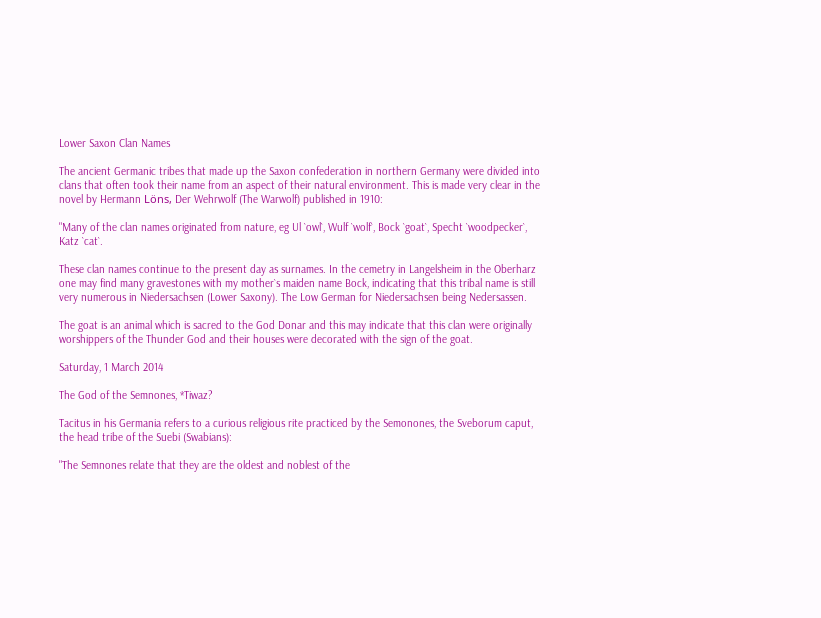Lower Saxon Clan Names

The ancient Germanic tribes that made up the Saxon confederation in northern Germany were divided into clans that often took their name from an aspect of their natural environment. This is made very clear in the novel by Hermann Löns, Der Wehrwolf (The Warwolf) published in 1910:

"Many of the clan names originated from nature, eg Ul `owl`, Wulf `wolf`, Bock `goat`, Specht `woodpecker`, Katz `cat`.

These clan names continue to the present day as surnames. In the cemetry in Langelsheim in the Oberharz one may find many gravestones with my mother`s maiden name Bock, indicating that this tribal name is still very numerous in Niedersachsen (Lower Saxony). The Low German for Niedersachsen being Nedersassen.

The goat is an animal which is sacred to the God Donar and this may indicate that this clan were originally worshippers of the Thunder God and their houses were decorated with the sign of the goat.

Saturday, 1 March 2014

The God of the Semnones, *Tiwaz?

Tacitus in his Germania refers to a curious religious rite practiced by the Semonones, the Sveborum caput, the head tribe of the Suebi (Swabians):

"The Semnones relate that they are the oldest and noblest of the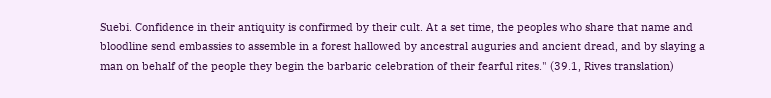Suebi. Confidence in their antiquity is confirmed by their cult. At a set time, the peoples who share that name and bloodline send embassies to assemble in a forest hallowed by ancestral auguries and ancient dread, and by slaying a man on behalf of the people they begin the barbaric celebration of their fearful rites." (39.1, Rives translation)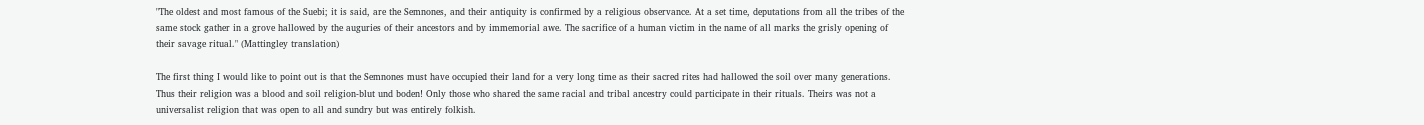"The oldest and most famous of the Suebi; it is said, are the Semnones, and their antiquity is confirmed by a religious observance. At a set time, deputations from all the tribes of the same stock gather in a grove hallowed by the auguries of their ancestors and by immemorial awe. The sacrifice of a human victim in the name of all marks the grisly opening of their savage ritual." (Mattingley translation)

The first thing I would like to point out is that the Semnones must have occupied their land for a very long time as their sacred rites had hallowed the soil over many generations. Thus their religion was a blood and soil religion-blut und boden! Only those who shared the same racial and tribal ancestry could participate in their rituals. Theirs was not a universalist religion that was open to all and sundry but was entirely folkish.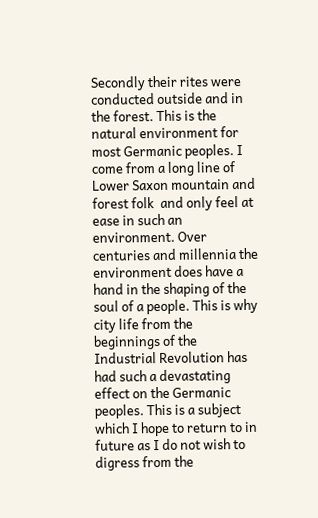Secondly their rites were conducted outside and in the forest. This is the natural environment for most Germanic peoples. I come from a long line of Lower Saxon mountain and forest folk  and only feel at ease in such an environment. Over centuries and millennia the environment does have a hand in the shaping of the soul of a people. This is why city life from the beginnings of the Industrial Revolution has had such a devastating effect on the Germanic peoples. This is a subject which I hope to return to in future as I do not wish to digress from the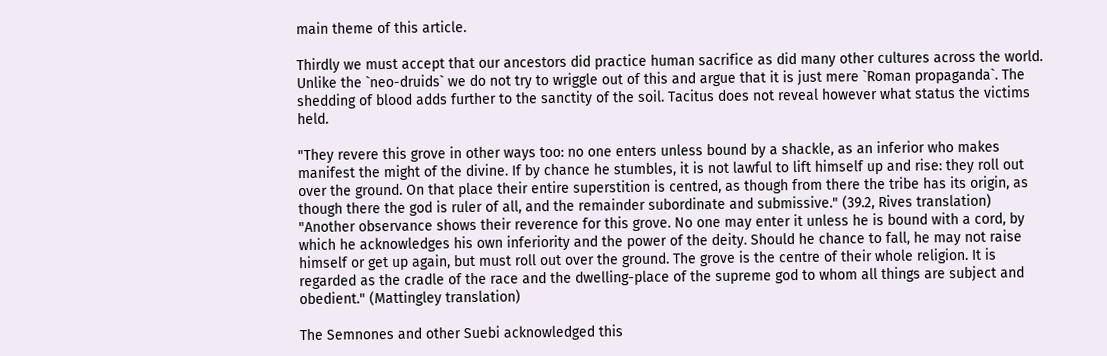main theme of this article.

Thirdly we must accept that our ancestors did practice human sacrifice as did many other cultures across the world. Unlike the `neo-druids` we do not try to wriggle out of this and argue that it is just mere `Roman propaganda`. The shedding of blood adds further to the sanctity of the soil. Tacitus does not reveal however what status the victims held.

"They revere this grove in other ways too: no one enters unless bound by a shackle, as an inferior who makes manifest the might of the divine. If by chance he stumbles, it is not lawful to lift himself up and rise: they roll out over the ground. On that place their entire superstition is centred, as though from there the tribe has its origin, as though there the god is ruler of all, and the remainder subordinate and submissive." (39.2, Rives translation)
"Another observance shows their reverence for this grove. No one may enter it unless he is bound with a cord, by which he acknowledges his own inferiority and the power of the deity. Should he chance to fall, he may not raise himself or get up again, but must roll out over the ground. The grove is the centre of their whole religion. It is regarded as the cradle of the race and the dwelling-place of the supreme god to whom all things are subject and obedient." (Mattingley translation)

The Semnones and other Suebi acknowledged this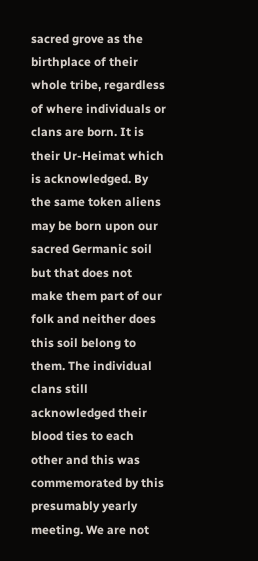sacred grove as the birthplace of their whole tribe, regardless of where individuals or clans are born. It is their Ur-Heimat which is acknowledged. By the same token aliens may be born upon our sacred Germanic soil but that does not make them part of our folk and neither does this soil belong to them. The individual clans still acknowledged their blood ties to each other and this was commemorated by this presumably yearly meeting. We are not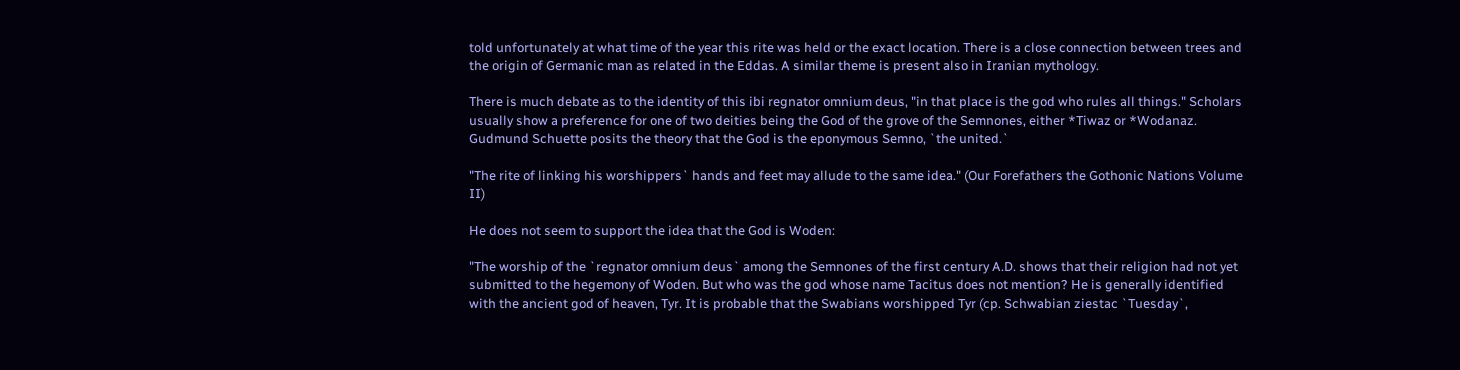told unfortunately at what time of the year this rite was held or the exact location. There is a close connection between trees and the origin of Germanic man as related in the Eddas. A similar theme is present also in Iranian mythology.

There is much debate as to the identity of this ibi regnator omnium deus, "in that place is the god who rules all things." Scholars usually show a preference for one of two deities being the God of the grove of the Semnones, either *Tiwaz or *Wodanaz.  Gudmund Schuette posits the theory that the God is the eponymous Semno, `the united.`

"The rite of linking his worshippers` hands and feet may allude to the same idea." (Our Forefathers the Gothonic Nations Volume II)

He does not seem to support the idea that the God is Woden:

"The worship of the `regnator omnium deus` among the Semnones of the first century A.D. shows that their religion had not yet submitted to the hegemony of Woden. But who was the god whose name Tacitus does not mention? He is generally identified with the ancient god of heaven, Tyr. It is probable that the Swabians worshipped Tyr (cp. Schwabian ziestac `Tuesday`,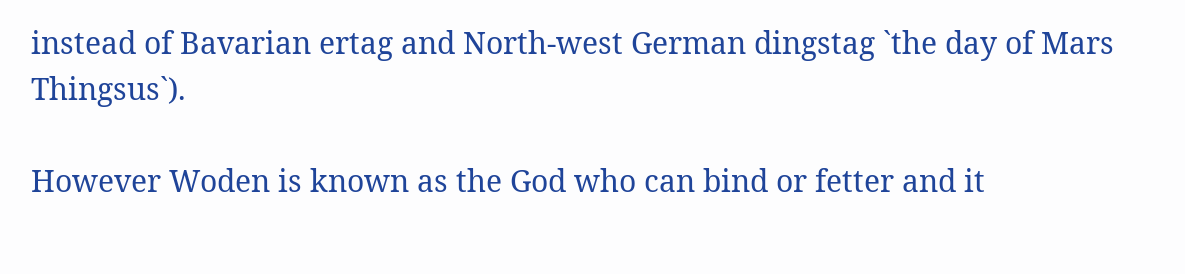instead of Bavarian ertag and North-west German dingstag `the day of Mars Thingsus`).

However Woden is known as the God who can bind or fetter and it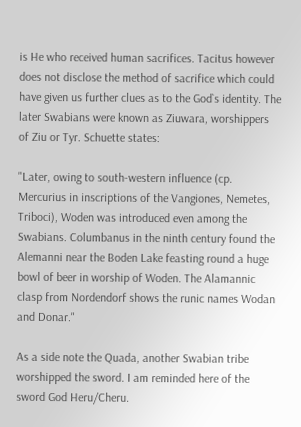is He who received human sacrifices. Tacitus however does not disclose the method of sacrifice which could have given us further clues as to the God`s identity. The later Swabians were known as Ziuwara, worshippers of Ziu or Tyr. Schuette states:

"Later, owing to south-western influence (cp. Mercurius in inscriptions of the Vangiones, Nemetes, Triboci), Woden was introduced even among the Swabians. Columbanus in the ninth century found the Alemanni near the Boden Lake feasting round a huge bowl of beer in worship of Woden. The Alamannic clasp from Nordendorf shows the runic names Wodan and Donar."

As a side note the Quada, another Swabian tribe worshipped the sword. I am reminded here of the sword God Heru/Cheru.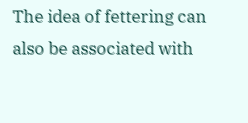The idea of fettering can also be associated with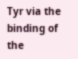Tyr via the binding of the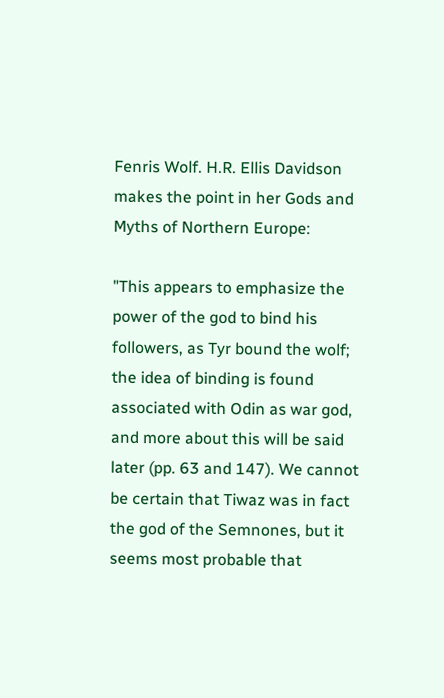Fenris Wolf. H.R. Ellis Davidson makes the point in her Gods and Myths of Northern Europe:

"This appears to emphasize the power of the god to bind his followers, as Tyr bound the wolf; the idea of binding is found associated with Odin as war god, and more about this will be said later (pp. 63 and 147). We cannot be certain that Tiwaz was in fact the god of the Semnones, but it seems most probable that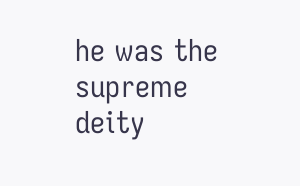he was the supreme deity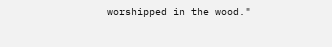worshipped in the wood."